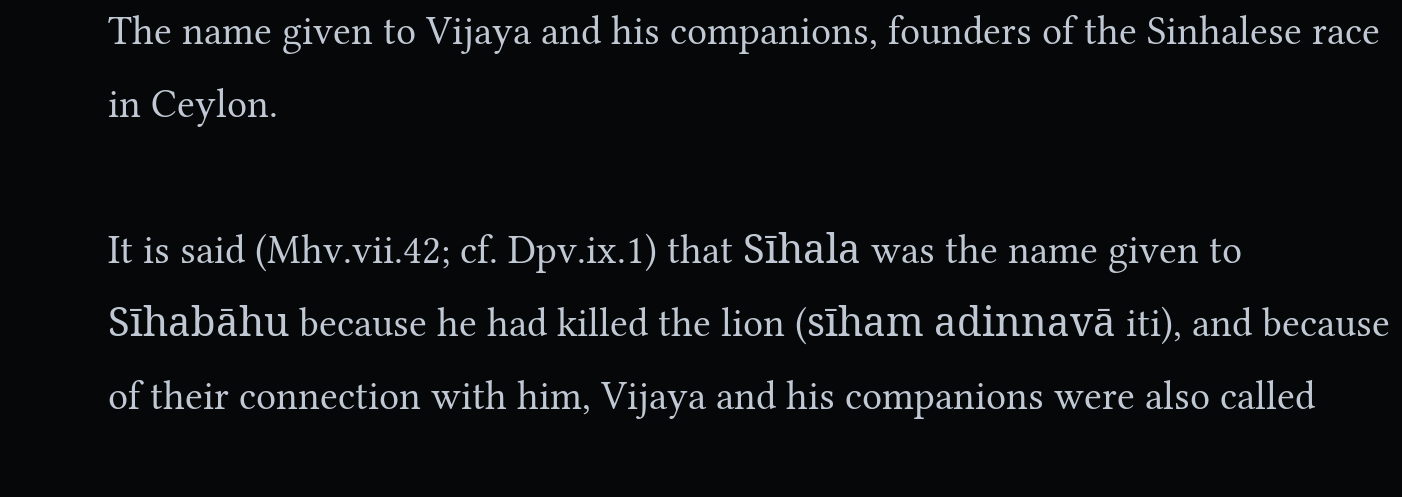The name given to Vijaya and his companions, founders of the Sinhalese race in Ceylon.

It is said (Mhv.vii.42; cf. Dpv.ix.1) that Sīhala was the name given to Sīhabāhu because he had killed the lion (sīham adinnavā iti), and because of their connection with him, Vijaya and his companions were also called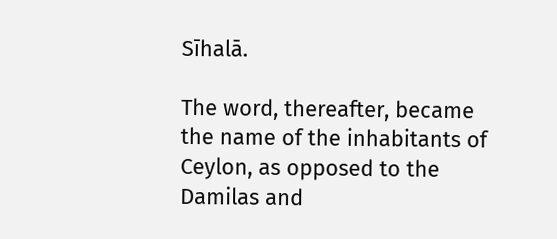Sīhalā.

The word, thereafter, became the name of the inhabitants of Ceylon, as opposed to the Damilas and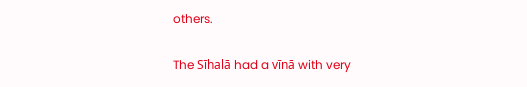others.

The Sīhalā had a vīnā with very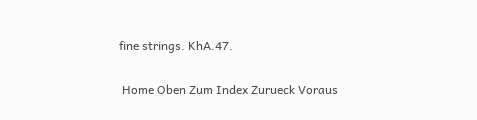fine strings. KhA.47.

 Home Oben Zum Index Zurueck Voraus